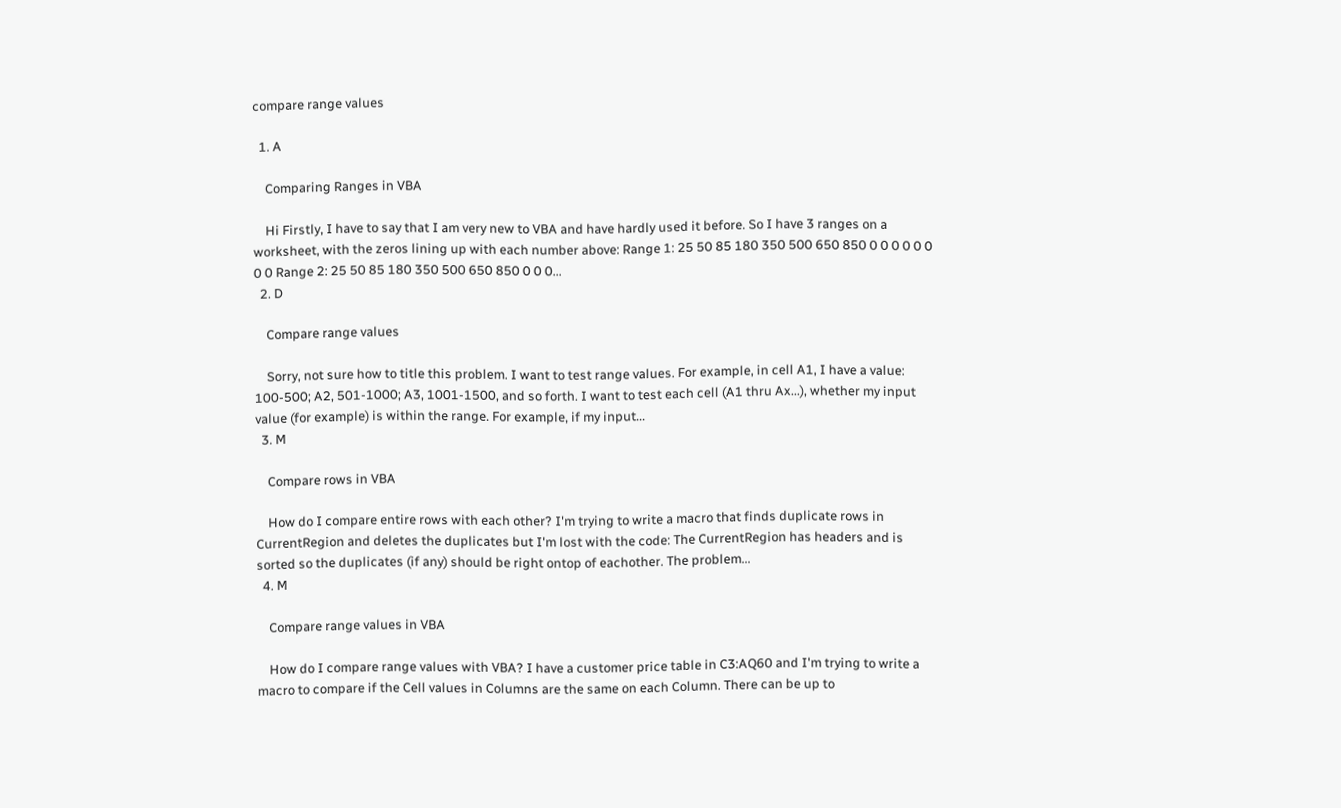compare range values

  1. A

    Comparing Ranges in VBA

    Hi Firstly, I have to say that I am very new to VBA and have hardly used it before. So I have 3 ranges on a worksheet, with the zeros lining up with each number above: Range 1: 25 50 85 180 350 500 650 850 0 0 0 0 0 0 0 0 Range 2: 25 50 85 180 350 500 650 850 0 0 0...
  2. D

    Compare range values

    Sorry, not sure how to title this problem. I want to test range values. For example, in cell A1, I have a value: 100-500; A2, 501-1000; A3, 1001-1500, and so forth. I want to test each cell (A1 thru Ax...), whether my input value (for example) is within the range. For example, if my input...
  3. M

    Compare rows in VBA

    How do I compare entire rows with each other? I'm trying to write a macro that finds duplicate rows in CurrentRegion and deletes the duplicates but I'm lost with the code: The CurrentRegion has headers and is sorted so the duplicates (if any) should be right ontop of eachother. The problem...
  4. M

    Compare range values in VBA

    How do I compare range values with VBA? I have a customer price table in C3:AQ60 and I'm trying to write a macro to compare if the Cell values in Columns are the same on each Column. There can be up to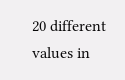20 different values in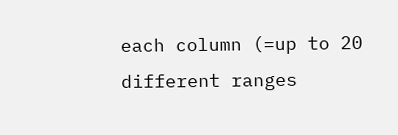each column (=up to 20 different ranges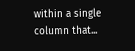within a single column that...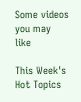Some videos you may like

This Week's Hot Topics